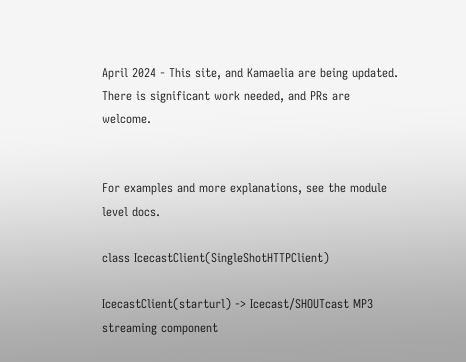April 2024 - This site, and Kamaelia are being updated. There is significant work needed, and PRs are welcome.


For examples and more explanations, see the module level docs.

class IcecastClient(SingleShotHTTPClient)

IcecastClient(starturl) -> Icecast/SHOUTcast MP3 streaming component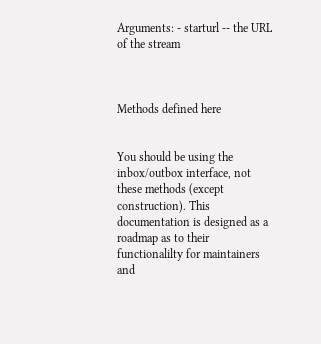Arguments: - starturl -- the URL of the stream



Methods defined here


You should be using the inbox/outbox interface, not these methods (except construction). This documentation is designed as a roadmap as to their functionalilty for maintainers and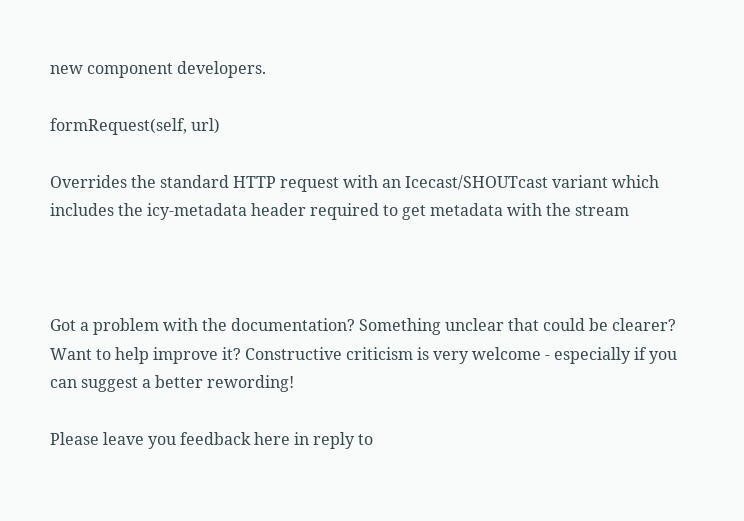new component developers.

formRequest(self, url)

Overrides the standard HTTP request with an Icecast/SHOUTcast variant which includes the icy-metadata header required to get metadata with the stream



Got a problem with the documentation? Something unclear that could be clearer? Want to help improve it? Constructive criticism is very welcome - especially if you can suggest a better rewording!

Please leave you feedback here in reply to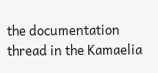the documentation thread in the Kamaelia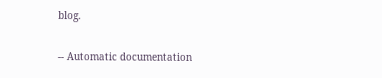blog.

-- Automatic documentation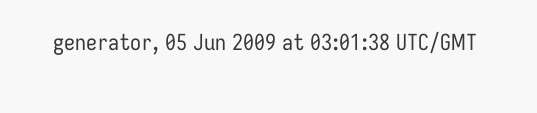generator, 05 Jun 2009 at 03:01:38 UTC/GMT